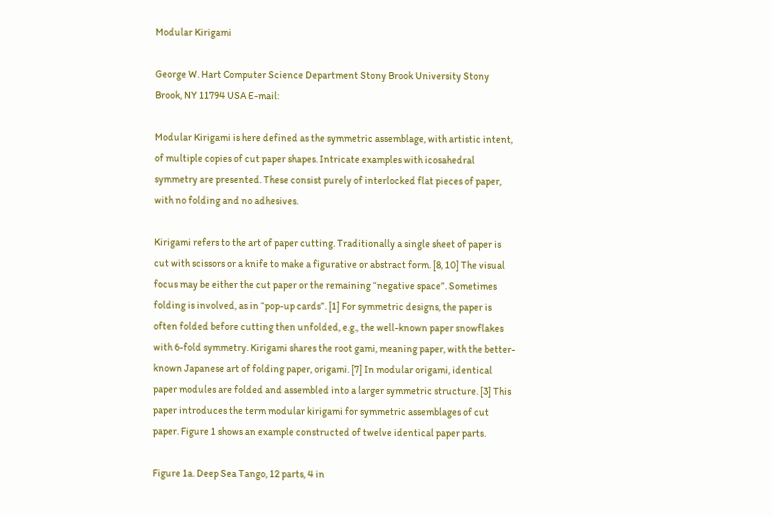Modular Kirigami

George W. Hart Computer Science Department Stony Brook University Stony Brook, NY 11794 USA E-mail:

Modular Kirigami is here defined as the symmetric assemblage, with artistic intent, of multiple copies of cut paper shapes. Intricate examples with icosahedral symmetry are presented. These consist purely of interlocked flat pieces of paper, with no folding and no adhesives.

Kirigami refers to the art of paper cutting. Traditionally a single sheet of paper is cut with scissors or a knife to make a figurative or abstract form. [8, 10] The visual focus may be either the cut paper or the remaining “negative space”. Sometimes folding is involved, as in “pop-up cards”. [1] For symmetric designs, the paper is often folded before cutting then unfolded, e.g., the well-known paper snowflakes with 6-fold symmetry. Kirigami shares the root gami, meaning paper, with the better-known Japanese art of folding paper, origami. [7] In modular origami, identical paper modules are folded and assembled into a larger symmetric structure. [3] This paper introduces the term modular kirigami for symmetric assemblages of cut paper. Figure 1 shows an example constructed of twelve identical paper parts.

Figure 1a. Deep Sea Tango, 12 parts, 4 in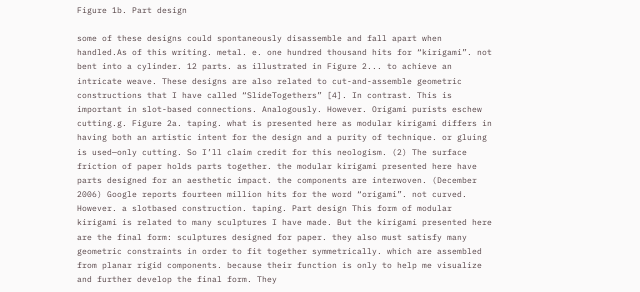Figure 1b. Part design

some of these designs could spontaneously disassemble and fall apart when handled.As of this writing. metal. e. one hundred thousand hits for “kirigami”. not bent into a cylinder. 12 parts. as illustrated in Figure 2... to achieve an intricate weave. These designs are also related to cut-and-assemble geometric constructions that I have called “SlideTogethers” [4]. In contrast. This is important in slot-based connections. Analogously. However. Origami purists eschew cutting.g. Figure 2a. taping. what is presented here as modular kirigami differs in having both an artistic intent for the design and a purity of technique. or gluing is used—only cutting. So I’ll claim credit for this neologism. (2) The surface friction of paper holds parts together. the modular kirigami presented here have parts designed for an aesthetic impact. the components are interwoven. (December 2006) Google reports fourteen million hits for the word “origami”. not curved. However. a slotbased construction. taping. Part design This form of modular kirigami is related to many sculptures I have made. But the kirigami presented here are the final form: sculptures designed for paper. they also must satisfy many geometric constraints in order to fit together symmetrically. which are assembled from planar rigid components. because their function is only to help me visualize and further develop the final form. They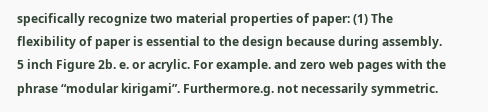specifically recognize two material properties of paper: (1) The flexibility of paper is essential to the design because during assembly. 5 inch Figure 2b. e. or acrylic. For example. and zero web pages with the phrase “modular kirigami”. Furthermore.g. not necessarily symmetric.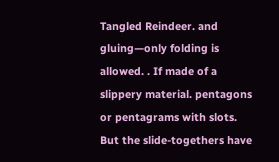Tangled Reindeer. and gluing—only folding is allowed. . If made of a slippery material. pentagons or pentagrams with slots. But the slide-togethers have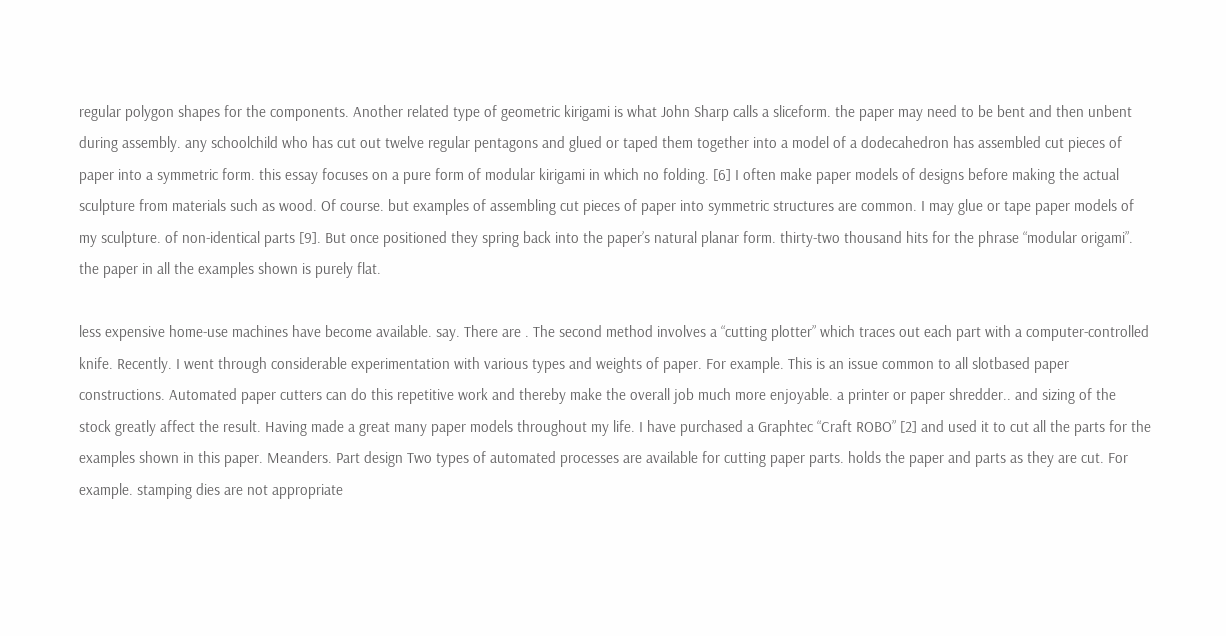regular polygon shapes for the components. Another related type of geometric kirigami is what John Sharp calls a sliceform. the paper may need to be bent and then unbent during assembly. any schoolchild who has cut out twelve regular pentagons and glued or taped them together into a model of a dodecahedron has assembled cut pieces of paper into a symmetric form. this essay focuses on a pure form of modular kirigami in which no folding. [6] I often make paper models of designs before making the actual sculpture from materials such as wood. Of course. but examples of assembling cut pieces of paper into symmetric structures are common. I may glue or tape paper models of my sculpture. of non-identical parts [9]. But once positioned they spring back into the paper’s natural planar form. thirty-two thousand hits for the phrase “modular origami”. the paper in all the examples shown is purely flat.

less expensive home-use machines have become available. say. There are . The second method involves a “cutting plotter” which traces out each part with a computer-controlled knife. Recently. I went through considerable experimentation with various types and weights of paper. For example. This is an issue common to all slotbased paper constructions. Automated paper cutters can do this repetitive work and thereby make the overall job much more enjoyable. a printer or paper shredder.. and sizing of the stock greatly affect the result. Having made a great many paper models throughout my life. I have purchased a Graphtec “Craft ROBO” [2] and used it to cut all the parts for the examples shown in this paper. Meanders. Part design Two types of automated processes are available for cutting paper parts. holds the paper and parts as they are cut. For example. stamping dies are not appropriate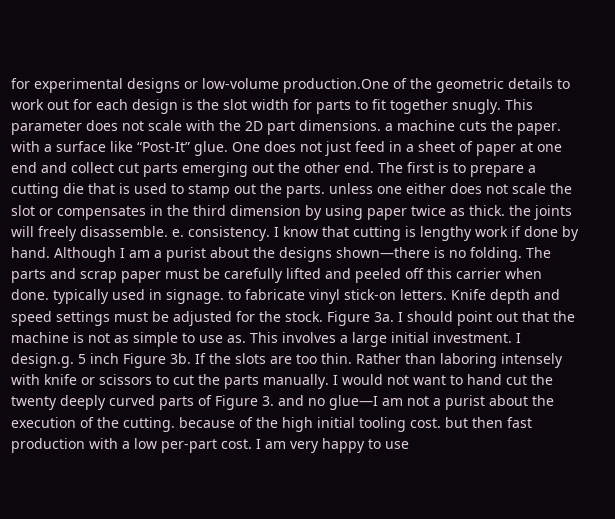for experimental designs or low-volume production.One of the geometric details to work out for each design is the slot width for parts to fit together snugly. This parameter does not scale with the 2D part dimensions. a machine cuts the paper. with a surface like “Post-It” glue. One does not just feed in a sheet of paper at one end and collect cut parts emerging out the other end. The first is to prepare a cutting die that is used to stamp out the parts. unless one either does not scale the slot or compensates in the third dimension by using paper twice as thick. the joints will freely disassemble. e. consistency. I know that cutting is lengthy work if done by hand. Although I am a purist about the designs shown—there is no folding. The parts and scrap paper must be carefully lifted and peeled off this carrier when done. typically used in signage. to fabricate vinyl stick-on letters. Knife depth and speed settings must be adjusted for the stock. Figure 3a. I should point out that the machine is not as simple to use as. This involves a large initial investment. I design.g. 5 inch Figure 3b. If the slots are too thin. Rather than laboring intensely with knife or scissors to cut the parts manually. I would not want to hand cut the twenty deeply curved parts of Figure 3. and no glue—I am not a purist about the execution of the cutting. because of the high initial tooling cost. but then fast production with a low per-part cost. I am very happy to use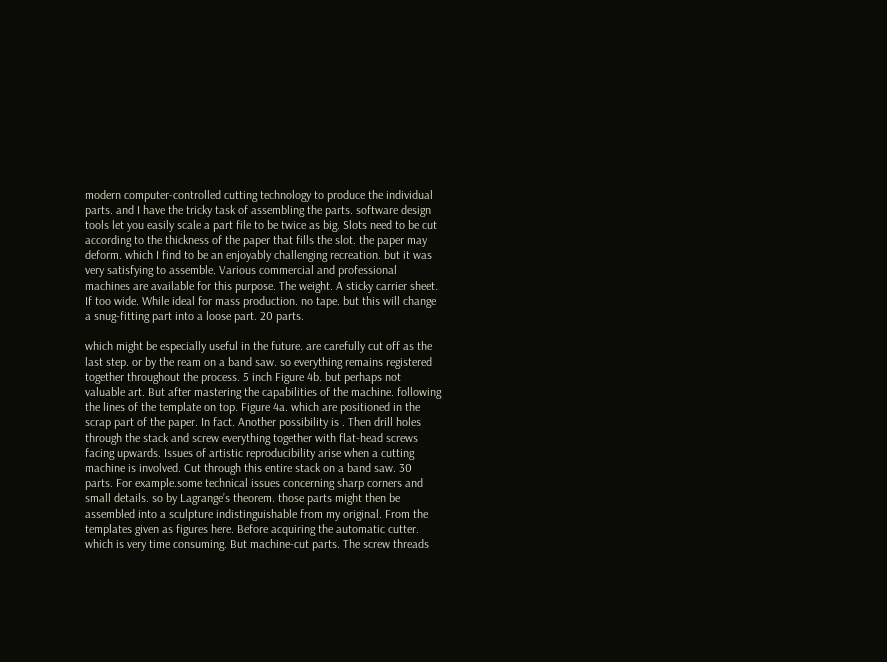modern computer-controlled cutting technology to produce the individual parts. and I have the tricky task of assembling the parts. software design tools let you easily scale a part file to be twice as big. Slots need to be cut according to the thickness of the paper that fills the slot. the paper may deform. which I find to be an enjoyably challenging recreation. but it was very satisfying to assemble. Various commercial and professional machines are available for this purpose. The weight. A sticky carrier sheet. If too wide. While ideal for mass production. no tape. but this will change a snug-fitting part into a loose part. 20 parts.

which might be especially useful in the future. are carefully cut off as the last step. or by the ream on a band saw. so everything remains registered together throughout the process. 5 inch Figure 4b. but perhaps not valuable art. But after mastering the capabilities of the machine. following the lines of the template on top. Figure 4a. which are positioned in the scrap part of the paper. In fact. Another possibility is . Then drill holes through the stack and screw everything together with flat-head screws facing upwards. Issues of artistic reproducibility arise when a cutting machine is involved. Cut through this entire stack on a band saw. 30 parts. For example.some technical issues concerning sharp corners and small details. so by Lagrange’s theorem. those parts might then be assembled into a sculpture indistinguishable from my original. From the templates given as figures here. Before acquiring the automatic cutter. which is very time consuming. But machine-cut parts. The screw threads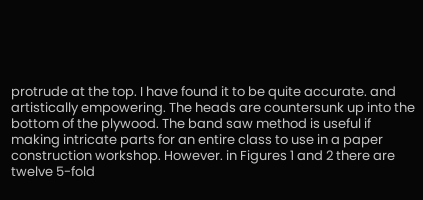protrude at the top. I have found it to be quite accurate. and artistically empowering. The heads are countersunk up into the bottom of the plywood. The band saw method is useful if making intricate parts for an entire class to use in a paper construction workshop. However. in Figures 1 and 2 there are twelve 5-fold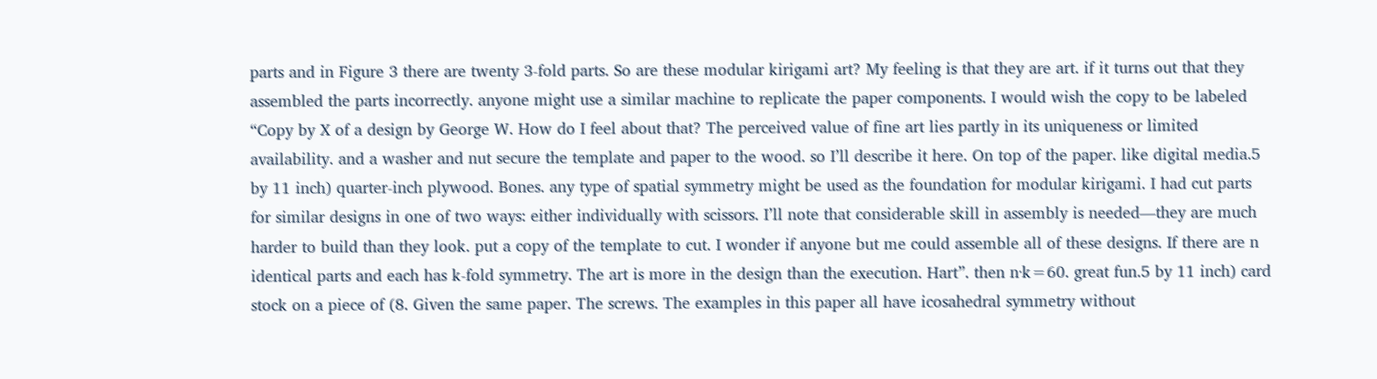parts and in Figure 3 there are twenty 3-fold parts. So are these modular kirigami art? My feeling is that they are art. if it turns out that they assembled the parts incorrectly. anyone might use a similar machine to replicate the paper components. I would wish the copy to be labeled “Copy by X of a design by George W. How do I feel about that? The perceived value of fine art lies partly in its uniqueness or limited availability. and a washer and nut secure the template and paper to the wood. so I’ll describe it here. On top of the paper. like digital media.5 by 11 inch) quarter-inch plywood. Bones. any type of spatial symmetry might be used as the foundation for modular kirigami. I had cut parts for similar designs in one of two ways: either individually with scissors. I’ll note that considerable skill in assembly is needed—they are much harder to build than they look. put a copy of the template to cut. I wonder if anyone but me could assemble all of these designs. If there are n identical parts and each has k-fold symmetry. The art is more in the design than the execution. Hart”. then n·k=60. great fun.5 by 11 inch) card stock on a piece of (8. Given the same paper. The screws. The examples in this paper all have icosahedral symmetry without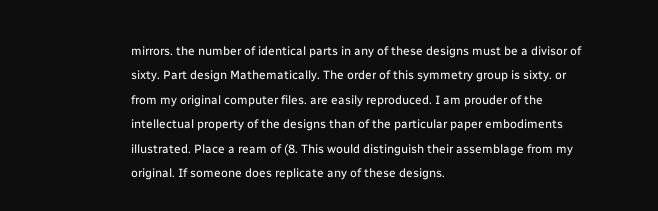mirrors. the number of identical parts in any of these designs must be a divisor of sixty. Part design Mathematically. The order of this symmetry group is sixty. or from my original computer files. are easily reproduced. I am prouder of the intellectual property of the designs than of the particular paper embodiments illustrated. Place a ream of (8. This would distinguish their assemblage from my original. If someone does replicate any of these designs.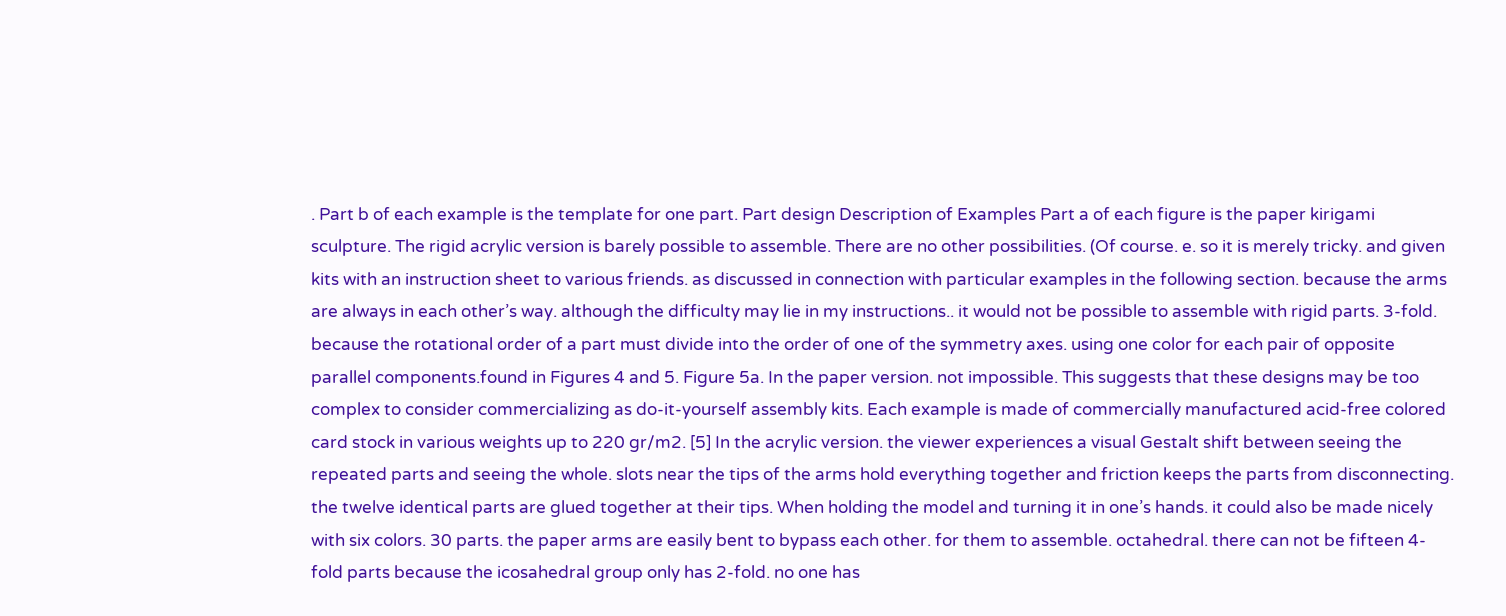. Part b of each example is the template for one part. Part design Description of Examples Part a of each figure is the paper kirigami sculpture. The rigid acrylic version is barely possible to assemble. There are no other possibilities. (Of course. e. so it is merely tricky. and given kits with an instruction sheet to various friends. as discussed in connection with particular examples in the following section. because the arms are always in each other’s way. although the difficulty may lie in my instructions.. it would not be possible to assemble with rigid parts. 3-fold. because the rotational order of a part must divide into the order of one of the symmetry axes. using one color for each pair of opposite parallel components.found in Figures 4 and 5. Figure 5a. In the paper version. not impossible. This suggests that these designs may be too complex to consider commercializing as do-it-yourself assembly kits. Each example is made of commercially manufactured acid-free colored card stock in various weights up to 220 gr/m2. [5] In the acrylic version. the viewer experiences a visual Gestalt shift between seeing the repeated parts and seeing the whole. slots near the tips of the arms hold everything together and friction keeps the parts from disconnecting. the twelve identical parts are glued together at their tips. When holding the model and turning it in one’s hands. it could also be made nicely with six colors. 30 parts. the paper arms are easily bent to bypass each other. for them to assemble. octahedral. there can not be fifteen 4-fold parts because the icosahedral group only has 2-fold. no one has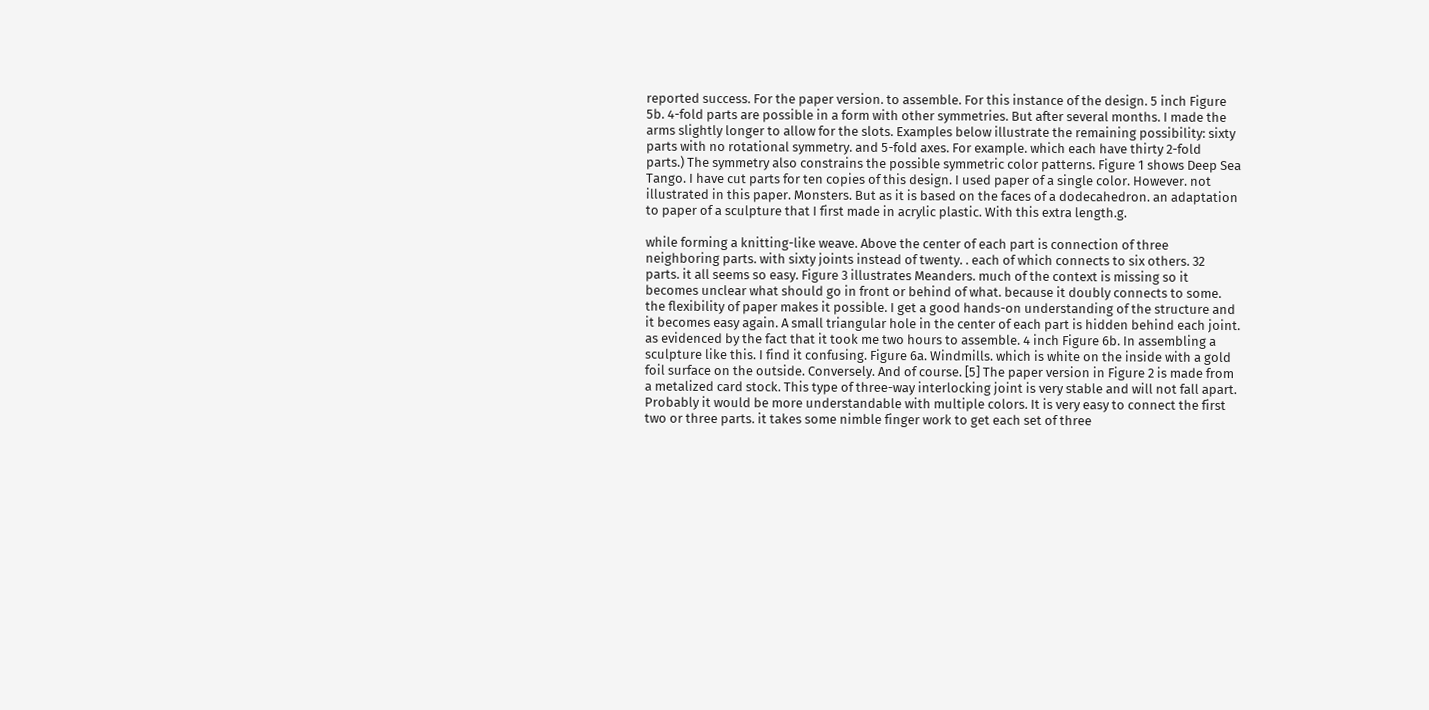reported success. For the paper version. to assemble. For this instance of the design. 5 inch Figure 5b. 4-fold parts are possible in a form with other symmetries. But after several months. I made the arms slightly longer to allow for the slots. Examples below illustrate the remaining possibility: sixty parts with no rotational symmetry. and 5-fold axes. For example. which each have thirty 2-fold parts.) The symmetry also constrains the possible symmetric color patterns. Figure 1 shows Deep Sea Tango. I have cut parts for ten copies of this design. I used paper of a single color. However. not illustrated in this paper. Monsters. But as it is based on the faces of a dodecahedron. an adaptation to paper of a sculpture that I first made in acrylic plastic. With this extra length.g.

while forming a knitting-like weave. Above the center of each part is connection of three neighboring parts. with sixty joints instead of twenty. . each of which connects to six others. 32 parts. it all seems so easy. Figure 3 illustrates Meanders. much of the context is missing so it becomes unclear what should go in front or behind of what. because it doubly connects to some. the flexibility of paper makes it possible. I get a good hands-on understanding of the structure and it becomes easy again. A small triangular hole in the center of each part is hidden behind each joint. as evidenced by the fact that it took me two hours to assemble. 4 inch Figure 6b. In assembling a sculpture like this. I find it confusing. Figure 6a. Windmills. which is white on the inside with a gold foil surface on the outside. Conversely. And of course. [5] The paper version in Figure 2 is made from a metalized card stock. This type of three-way interlocking joint is very stable and will not fall apart. Probably it would be more understandable with multiple colors. It is very easy to connect the first two or three parts. it takes some nimble finger work to get each set of three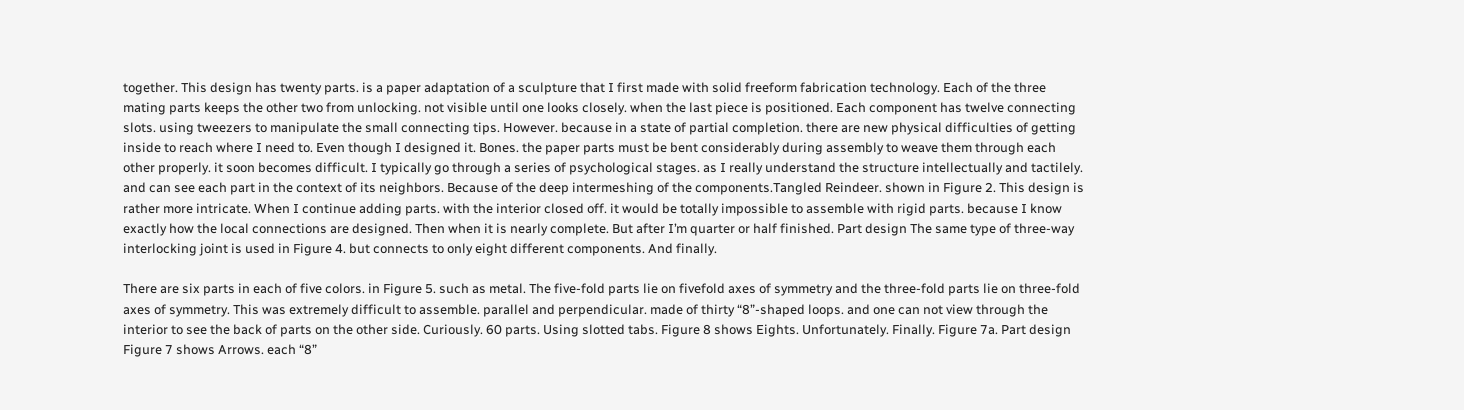together. This design has twenty parts. is a paper adaptation of a sculpture that I first made with solid freeform fabrication technology. Each of the three mating parts keeps the other two from unlocking. not visible until one looks closely. when the last piece is positioned. Each component has twelve connecting slots. using tweezers to manipulate the small connecting tips. However. because in a state of partial completion. there are new physical difficulties of getting inside to reach where I need to. Even though I designed it. Bones. the paper parts must be bent considerably during assembly to weave them through each other properly. it soon becomes difficult. I typically go through a series of psychological stages. as I really understand the structure intellectually and tactilely. and can see each part in the context of its neighbors. Because of the deep intermeshing of the components.Tangled Reindeer. shown in Figure 2. This design is rather more intricate. When I continue adding parts. with the interior closed off. it would be totally impossible to assemble with rigid parts. because I know exactly how the local connections are designed. Then when it is nearly complete. But after I’m quarter or half finished. Part design The same type of three-way interlocking joint is used in Figure 4. but connects to only eight different components. And finally.

There are six parts in each of five colors. in Figure 5. such as metal. The five-fold parts lie on fivefold axes of symmetry and the three-fold parts lie on three-fold axes of symmetry. This was extremely difficult to assemble. parallel and perpendicular. made of thirty “8”-shaped loops. and one can not view through the interior to see the back of parts on the other side. Curiously. 60 parts. Using slotted tabs. Figure 8 shows Eights. Unfortunately. Finally. Figure 7a. Part design Figure 7 shows Arrows. each “8”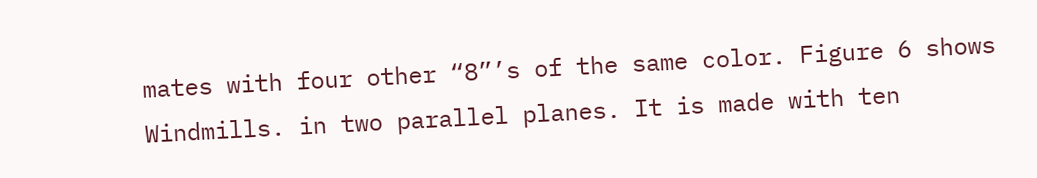mates with four other “8”’s of the same color. Figure 6 shows Windmills. in two parallel planes. It is made with ten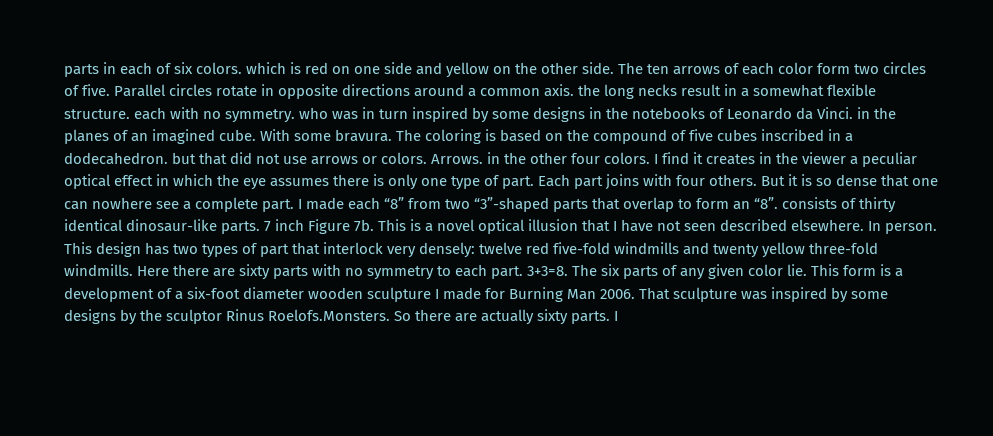parts in each of six colors. which is red on one side and yellow on the other side. The ten arrows of each color form two circles of five. Parallel circles rotate in opposite directions around a common axis. the long necks result in a somewhat flexible structure. each with no symmetry. who was in turn inspired by some designs in the notebooks of Leonardo da Vinci. in the planes of an imagined cube. With some bravura. The coloring is based on the compound of five cubes inscribed in a dodecahedron. but that did not use arrows or colors. Arrows. in the other four colors. I find it creates in the viewer a peculiar optical effect in which the eye assumes there is only one type of part. Each part joins with four others. But it is so dense that one can nowhere see a complete part. I made each “8” from two “3”-shaped parts that overlap to form an “8”. consists of thirty identical dinosaur-like parts. 7 inch Figure 7b. This is a novel optical illusion that I have not seen described elsewhere. In person. This design has two types of part that interlock very densely: twelve red five-fold windmills and twenty yellow three-fold windmills. Here there are sixty parts with no symmetry to each part. 3+3=8. The six parts of any given color lie. This form is a development of a six-foot diameter wooden sculpture I made for Burning Man 2006. That sculpture was inspired by some designs by the sculptor Rinus Roelofs.Monsters. So there are actually sixty parts. I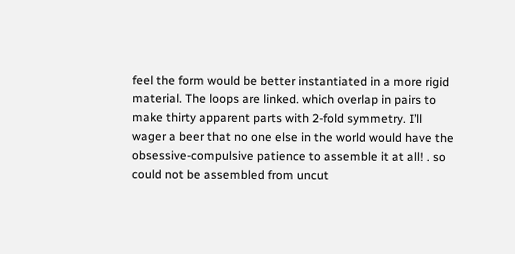feel the form would be better instantiated in a more rigid material. The loops are linked. which overlap in pairs to make thirty apparent parts with 2-fold symmetry. I’ll wager a beer that no one else in the world would have the obsessive-compulsive patience to assemble it at all! . so could not be assembled from uncut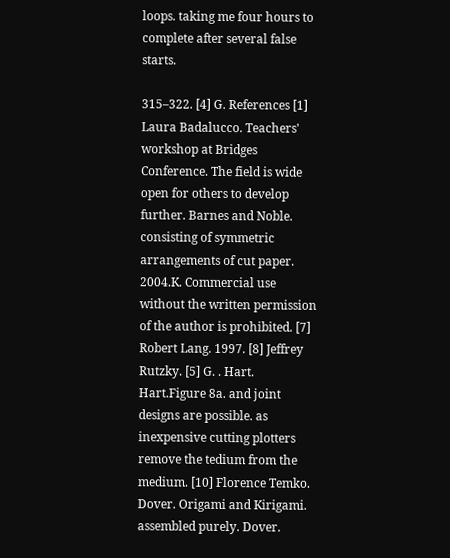loops. taking me four hours to complete after several false starts.

315–322. [4] G. References [1] Laura Badalucco. Teachers' workshop at Bridges Conference. The field is wide open for others to develop further. Barnes and Noble. consisting of symmetric arrangements of cut paper. 2004.K. Commercial use without the written permission of the author is prohibited. [7] Robert Lang. 1997. [8] Jeffrey Rutzky. [5] G. . Hart. Hart.Figure 8a. and joint designs are possible. as inexpensive cutting plotters remove the tedium from the medium. [10] Florence Temko. Dover. Origami and Kirigami. assembled purely. Dover.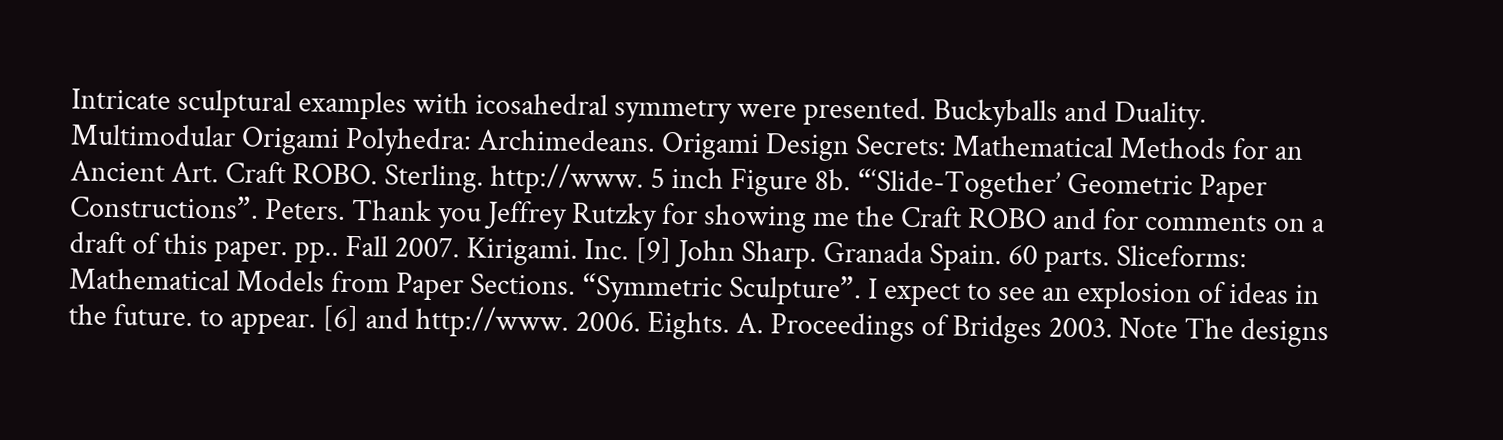Intricate sculptural examples with icosahedral symmetry were presented. Buckyballs and Duality. Multimodular Origami Polyhedra: Archimedeans. Origami Design Secrets: Mathematical Methods for an Ancient Art. Craft ROBO. Sterling. http://www. 5 inch Figure 8b. “‘Slide-Together’ Geometric Paper Constructions”. Peters. Thank you Jeffrey Rutzky for showing me the Craft ROBO and for comments on a draft of this paper. pp.. Fall 2007. Kirigami. Inc. [9] John Sharp. Granada Spain. 60 parts. Sliceforms: Mathematical Models from Paper Sections. “Symmetric Sculpture”. I expect to see an explosion of ideas in the future. to appear. [6] and http://www. 2006. Eights. A. Proceedings of Bridges 2003. Note The designs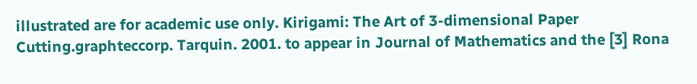illustrated are for academic use only. Kirigami: The Art of 3-dimensional Paper Cutting.graphteccorp. Tarquin. 2001. to appear in Journal of Mathematics and the [3] Rona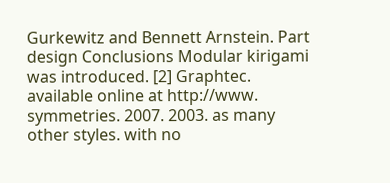Gurkewitz and Bennett Arnstein. Part design Conclusions Modular kirigami was introduced. [2] Graphtec. available online at http://www. symmetries. 2007. 2003. as many other styles. with no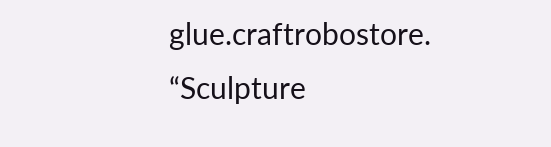glue.craftrobostore. “Sculpture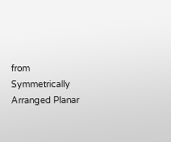from Symmetrically Arranged Planar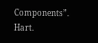Components”. Hart.